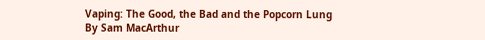Vaping: The Good, the Bad and the Popcorn Lung
By Sam MacArthur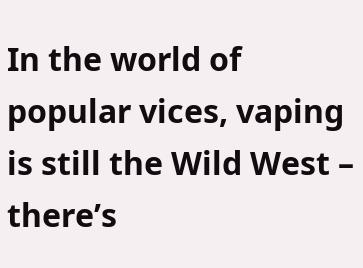In the world of popular vices, vaping is still the Wild West – there’s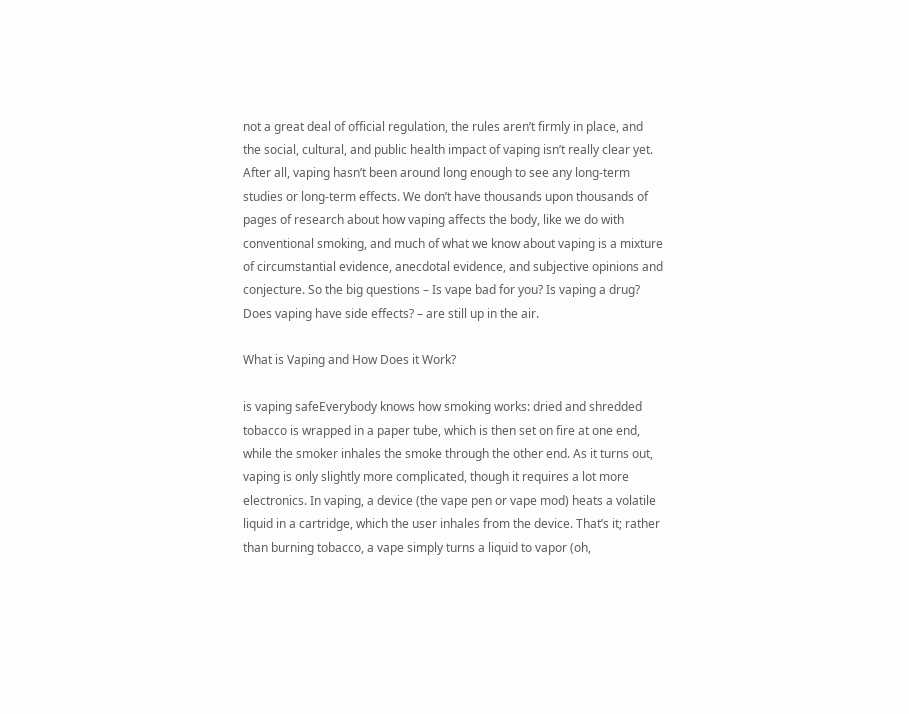not a great deal of official regulation, the rules aren’t firmly in place, and the social, cultural, and public health impact of vaping isn’t really clear yet. After all, vaping hasn’t been around long enough to see any long-term studies or long-term effects. We don’t have thousands upon thousands of pages of research about how vaping affects the body, like we do with conventional smoking, and much of what we know about vaping is a mixture of circumstantial evidence, anecdotal evidence, and subjective opinions and conjecture. So the big questions – Is vape bad for you? Is vaping a drug? Does vaping have side effects? – are still up in the air.

What is Vaping and How Does it Work?

is vaping safeEverybody knows how smoking works: dried and shredded tobacco is wrapped in a paper tube, which is then set on fire at one end, while the smoker inhales the smoke through the other end. As it turns out, vaping is only slightly more complicated, though it requires a lot more electronics. In vaping, a device (the vape pen or vape mod) heats a volatile liquid in a cartridge, which the user inhales from the device. That’s it; rather than burning tobacco, a vape simply turns a liquid to vapor (oh,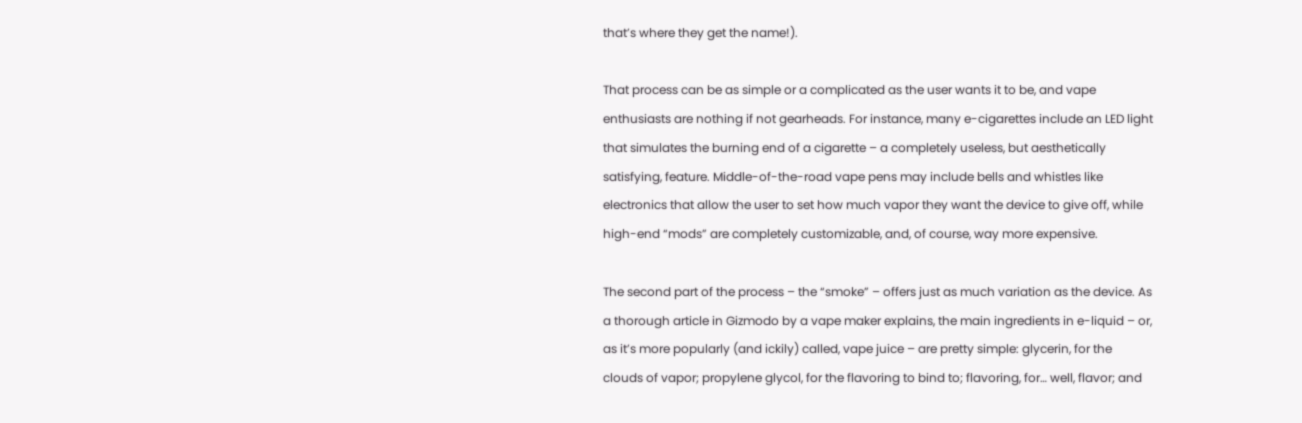that’s where they get the name!).

That process can be as simple or a complicated as the user wants it to be, and vape enthusiasts are nothing if not gearheads. For instance, many e-cigarettes include an LED light that simulates the burning end of a cigarette – a completely useless, but aesthetically satisfying, feature. Middle-of-the-road vape pens may include bells and whistles like electronics that allow the user to set how much vapor they want the device to give off, while high-end “mods” are completely customizable, and, of course, way more expensive.

The second part of the process – the “smoke” – offers just as much variation as the device. As a thorough article in Gizmodo by a vape maker explains, the main ingredients in e-liquid – or, as it’s more popularly (and ickily) called, vape juice – are pretty simple: glycerin, for the clouds of vapor; propylene glycol, for the flavoring to bind to; flavoring, for… well, flavor; and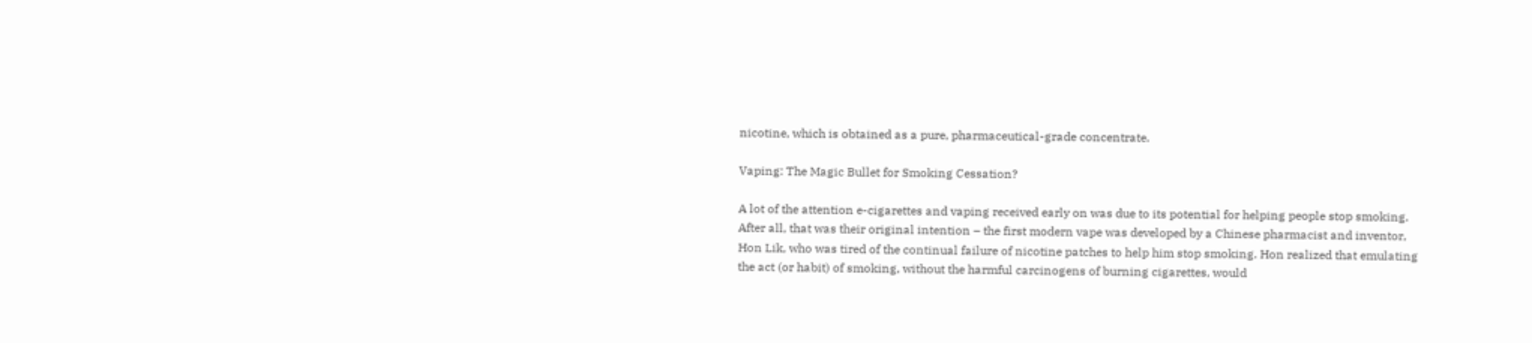nicotine, which is obtained as a pure, pharmaceutical-grade concentrate.

Vaping: The Magic Bullet for Smoking Cessation?

A lot of the attention e-cigarettes and vaping received early on was due to its potential for helping people stop smoking. After all, that was their original intention – the first modern vape was developed by a Chinese pharmacist and inventor, Hon Lik, who was tired of the continual failure of nicotine patches to help him stop smoking. Hon realized that emulating the act (or habit) of smoking, without the harmful carcinogens of burning cigarettes, would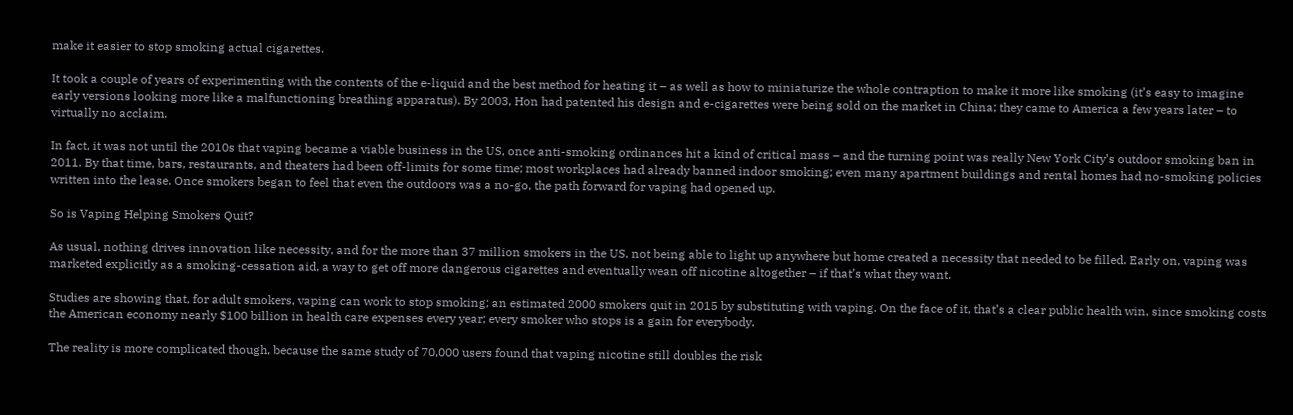make it easier to stop smoking actual cigarettes.

It took a couple of years of experimenting with the contents of the e-liquid and the best method for heating it – as well as how to miniaturize the whole contraption to make it more like smoking (it’s easy to imagine early versions looking more like a malfunctioning breathing apparatus). By 2003, Hon had patented his design and e-cigarettes were being sold on the market in China; they came to America a few years later – to virtually no acclaim.

In fact, it was not until the 2010s that vaping became a viable business in the US, once anti-smoking ordinances hit a kind of critical mass – and the turning point was really New York City’s outdoor smoking ban in 2011. By that time, bars, restaurants, and theaters had been off-limits for some time; most workplaces had already banned indoor smoking; even many apartment buildings and rental homes had no-smoking policies written into the lease. Once smokers began to feel that even the outdoors was a no-go, the path forward for vaping had opened up.

So is Vaping Helping Smokers Quit?

As usual, nothing drives innovation like necessity, and for the more than 37 million smokers in the US, not being able to light up anywhere but home created a necessity that needed to be filled. Early on, vaping was marketed explicitly as a smoking-cessation aid, a way to get off more dangerous cigarettes and eventually wean off nicotine altogether – if that’s what they want.

Studies are showing that, for adult smokers, vaping can work to stop smoking; an estimated 2000 smokers quit in 2015 by substituting with vaping. On the face of it, that’s a clear public health win, since smoking costs the American economy nearly $100 billion in health care expenses every year; every smoker who stops is a gain for everybody.

The reality is more complicated though, because the same study of 70,000 users found that vaping nicotine still doubles the risk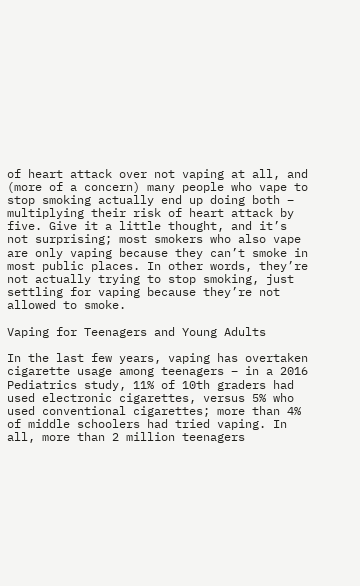of heart attack over not vaping at all, and (more of a concern) many people who vape to stop smoking actually end up doing both – multiplying their risk of heart attack by five. Give it a little thought, and it’s not surprising; most smokers who also vape are only vaping because they can’t smoke in most public places. In other words, they’re not actually trying to stop smoking, just settling for vaping because they’re not allowed to smoke.

Vaping for Teenagers and Young Adults

In the last few years, vaping has overtaken cigarette usage among teenagers – in a 2016 Pediatrics study, 11% of 10th graders had used electronic cigarettes, versus 5% who used conventional cigarettes; more than 4% of middle schoolers had tried vaping. In all, more than 2 million teenagers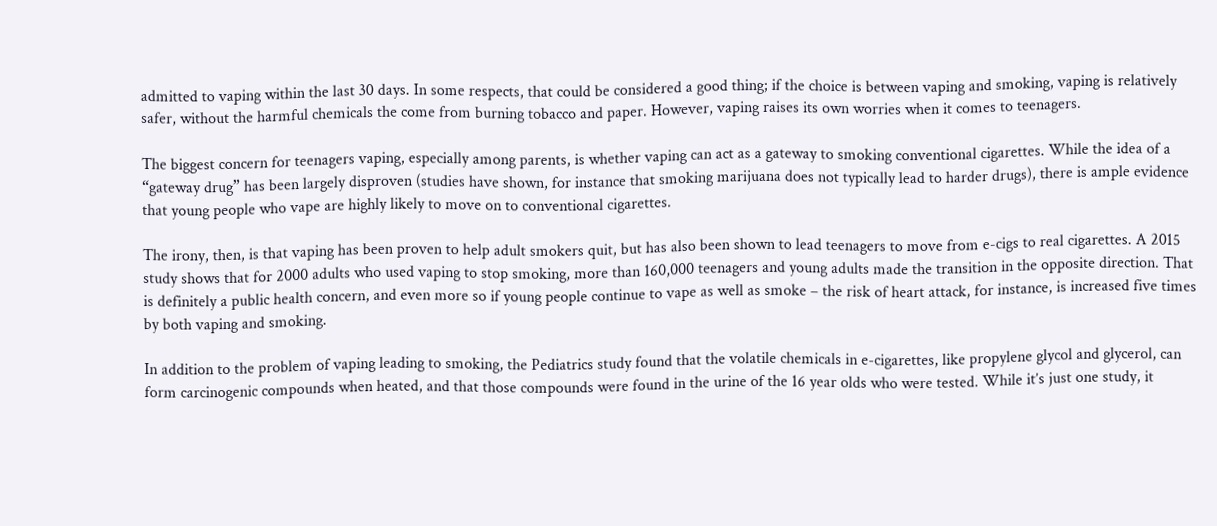admitted to vaping within the last 30 days. In some respects, that could be considered a good thing; if the choice is between vaping and smoking, vaping is relatively safer, without the harmful chemicals the come from burning tobacco and paper. However, vaping raises its own worries when it comes to teenagers.

The biggest concern for teenagers vaping, especially among parents, is whether vaping can act as a gateway to smoking conventional cigarettes. While the idea of a “gateway drug” has been largely disproven (studies have shown, for instance that smoking marijuana does not typically lead to harder drugs), there is ample evidence that young people who vape are highly likely to move on to conventional cigarettes.

The irony, then, is that vaping has been proven to help adult smokers quit, but has also been shown to lead teenagers to move from e-cigs to real cigarettes. A 2015 study shows that for 2000 adults who used vaping to stop smoking, more than 160,000 teenagers and young adults made the transition in the opposite direction. That is definitely a public health concern, and even more so if young people continue to vape as well as smoke – the risk of heart attack, for instance, is increased five times by both vaping and smoking.

In addition to the problem of vaping leading to smoking, the Pediatrics study found that the volatile chemicals in e-cigarettes, like propylene glycol and glycerol, can form carcinogenic compounds when heated, and that those compounds were found in the urine of the 16 year olds who were tested. While it’s just one study, it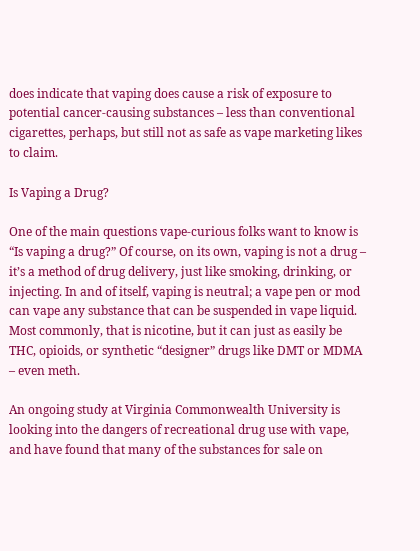does indicate that vaping does cause a risk of exposure to potential cancer-causing substances – less than conventional cigarettes, perhaps, but still not as safe as vape marketing likes to claim.

Is Vaping a Drug?

One of the main questions vape-curious folks want to know is “Is vaping a drug?” Of course, on its own, vaping is not a drug – it’s a method of drug delivery, just like smoking, drinking, or injecting. In and of itself, vaping is neutral; a vape pen or mod can vape any substance that can be suspended in vape liquid. Most commonly, that is nicotine, but it can just as easily be THC, opioids, or synthetic “designer” drugs like DMT or MDMA – even meth.

An ongoing study at Virginia Commonwealth University is looking into the dangers of recreational drug use with vape, and have found that many of the substances for sale on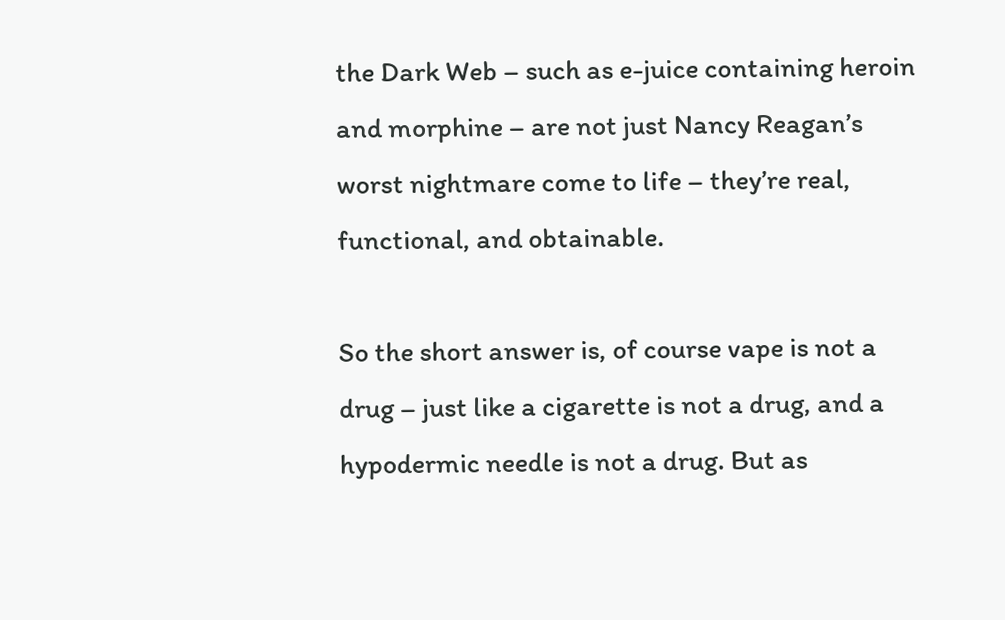the Dark Web – such as e-juice containing heroin and morphine – are not just Nancy Reagan’s worst nightmare come to life – they’re real, functional, and obtainable.

So the short answer is, of course vape is not a drug – just like a cigarette is not a drug, and a hypodermic needle is not a drug. But as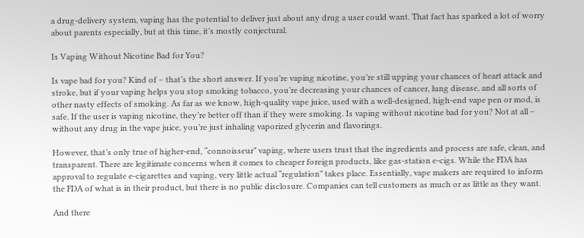a drug-delivery system, vaping has the potential to deliver just about any drug a user could want. That fact has sparked a lot of worry about parents especially, but at this time, it’s mostly conjectural.

Is Vaping Without Nicotine Bad for You?

Is vape bad for you? Kind of – that’s the short answer. If you’re vaping nicotine, you’re still upping your chances of heart attack and stroke, but if your vaping helps you stop smoking tobacco, you’re decreasing your chances of cancer, lung disease, and all sorts of other nasty effects of smoking. As far as we know, high-quality vape juice, used with a well-designed, high-end vape pen or mod, is safe. If the user is vaping nicotine, they’re better off than if they were smoking. Is vaping without nicotine bad for you? Not at all – without any drug in the vape juice, you’re just inhaling vaporized glycerin and flavorings.

However, that’s only true of higher-end, “connoisseur” vaping, where users trust that the ingredients and process are safe, clean, and transparent. There are legitimate concerns when it comes to cheaper foreign products, like gas-station e-cigs. While the FDA has approval to regulate e-cigarettes and vaping, very little actual “regulation” takes place. Essentially, vape makers are required to inform the FDA of what is in their product, but there is no public disclosure. Companies can tell customers as much or as little as they want.

And there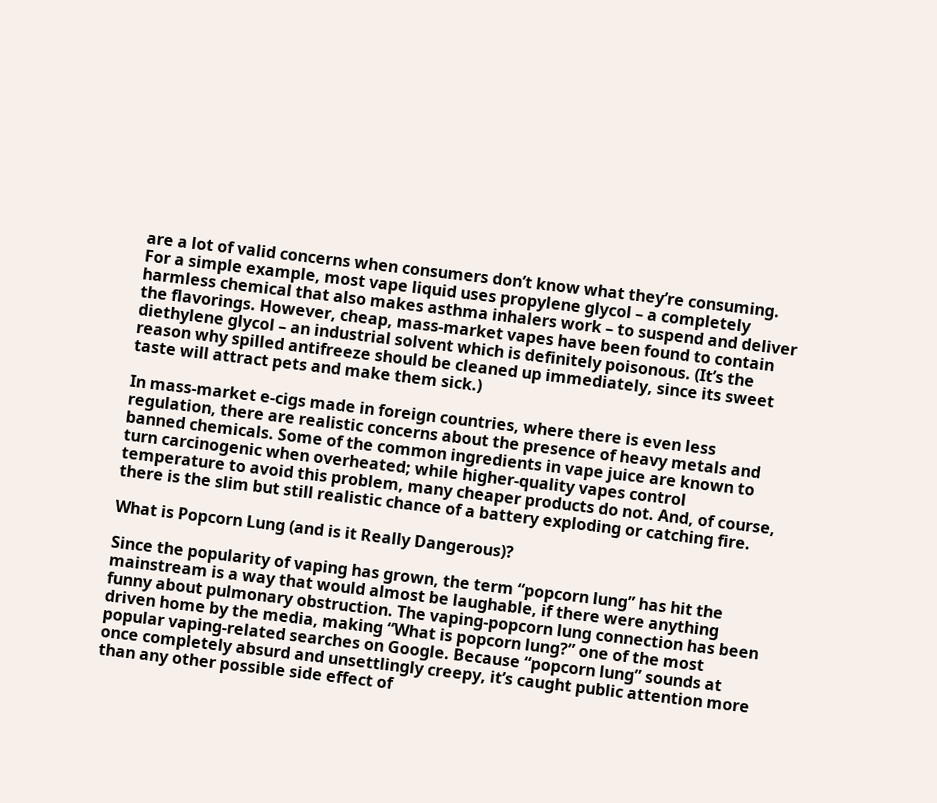are a lot of valid concerns when consumers don’t know what they’re consuming. For a simple example, most vape liquid uses propylene glycol – a completely harmless chemical that also makes asthma inhalers work – to suspend and deliver the flavorings. However, cheap, mass-market vapes have been found to contain diethylene glycol – an industrial solvent which is definitely poisonous. (It’s the reason why spilled antifreeze should be cleaned up immediately, since its sweet taste will attract pets and make them sick.)

In mass-market e-cigs made in foreign countries, where there is even less regulation, there are realistic concerns about the presence of heavy metals and banned chemicals. Some of the common ingredients in vape juice are known to turn carcinogenic when overheated; while higher-quality vapes control temperature to avoid this problem, many cheaper products do not. And, of course, there is the slim but still realistic chance of a battery exploding or catching fire.

What is Popcorn Lung (and is it Really Dangerous)?

Since the popularity of vaping has grown, the term “popcorn lung” has hit the mainstream is a way that would almost be laughable, if there were anything funny about pulmonary obstruction. The vaping-popcorn lung connection has been driven home by the media, making “What is popcorn lung?” one of the most popular vaping-related searches on Google. Because “popcorn lung” sounds at once completely absurd and unsettlingly creepy, it’s caught public attention more than any other possible side effect of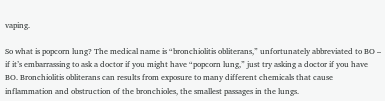vaping.

So what is popcorn lung? The medical name is “bronchiolitis obliterans,” unfortunately abbreviated to BO – if it’s embarrassing to ask a doctor if you might have “popcorn lung,” just try asking a doctor if you have BO. Bronchiolitis obliterans can results from exposure to many different chemicals that cause inflammation and obstruction of the bronchioles, the smallest passages in the lungs.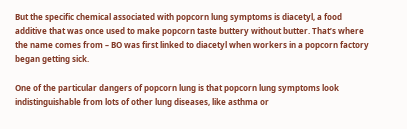But the specific chemical associated with popcorn lung symptoms is diacetyl, a food additive that was once used to make popcorn taste buttery without butter. That’s where the name comes from – BO was first linked to diacetyl when workers in a popcorn factory began getting sick.

One of the particular dangers of popcorn lung is that popcorn lung symptoms look indistinguishable from lots of other lung diseases, like asthma or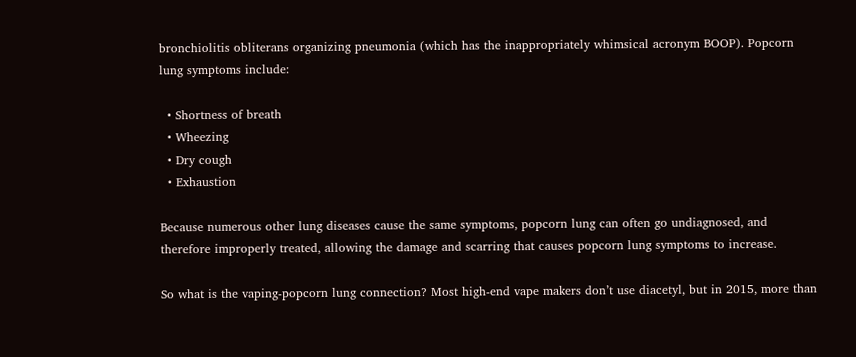bronchiolitis obliterans organizing pneumonia (which has the inappropriately whimsical acronym BOOP). Popcorn lung symptoms include:

  • Shortness of breath
  • Wheezing
  • Dry cough
  • Exhaustion

Because numerous other lung diseases cause the same symptoms, popcorn lung can often go undiagnosed, and therefore improperly treated, allowing the damage and scarring that causes popcorn lung symptoms to increase.

So what is the vaping-popcorn lung connection? Most high-end vape makers don’t use diacetyl, but in 2015, more than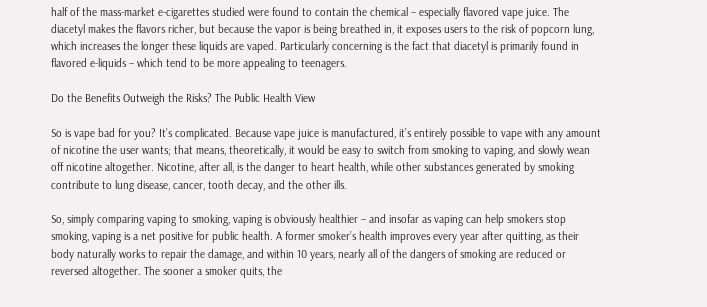half of the mass-market e-cigarettes studied were found to contain the chemical – especially flavored vape juice. The diacetyl makes the flavors richer, but because the vapor is being breathed in, it exposes users to the risk of popcorn lung, which increases the longer these liquids are vaped. Particularly concerning is the fact that diacetyl is primarily found in flavored e-liquids – which tend to be more appealing to teenagers.

Do the Benefits Outweigh the Risks? The Public Health View

So is vape bad for you? It’s complicated. Because vape juice is manufactured, it’s entirely possible to vape with any amount of nicotine the user wants; that means, theoretically, it would be easy to switch from smoking to vaping, and slowly wean off nicotine altogether. Nicotine, after all, is the danger to heart health, while other substances generated by smoking contribute to lung disease, cancer, tooth decay, and the other ills.

So, simply comparing vaping to smoking, vaping is obviously healthier – and insofar as vaping can help smokers stop smoking, vaping is a net positive for public health. A former smoker’s health improves every year after quitting, as their body naturally works to repair the damage, and within 10 years, nearly all of the dangers of smoking are reduced or reversed altogether. The sooner a smoker quits, the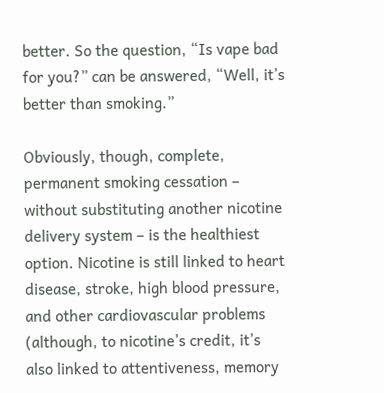better. So the question, “Is vape bad for you?” can be answered, “Well, it’s better than smoking.”

Obviously, though, complete, permanent smoking cessation – without substituting another nicotine delivery system – is the healthiest option. Nicotine is still linked to heart disease, stroke, high blood pressure, and other cardiovascular problems (although, to nicotine’s credit, it’s also linked to attentiveness, memory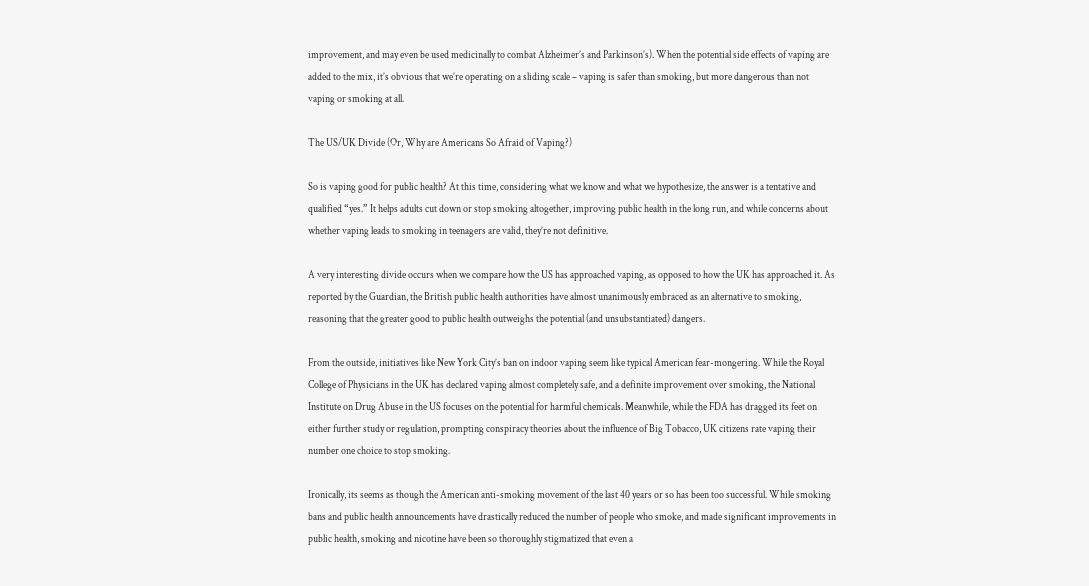improvement, and may even be used medicinally to combat Alzheimer’s and Parkinson’s). When the potential side effects of vaping are added to the mix, it’s obvious that we’re operating on a sliding scale – vaping is safer than smoking, but more dangerous than not vaping or smoking at all.

The US/UK Divide (Or, Why are Americans So Afraid of Vaping?)

So is vaping good for public health? At this time, considering what we know and what we hypothesize, the answer is a tentative and qualified “yes.” It helps adults cut down or stop smoking altogether, improving public health in the long run, and while concerns about whether vaping leads to smoking in teenagers are valid, they’re not definitive.

A very interesting divide occurs when we compare how the US has approached vaping, as opposed to how the UK has approached it. As reported by the Guardian, the British public health authorities have almost unanimously embraced as an alternative to smoking, reasoning that the greater good to public health outweighs the potential (and unsubstantiated) dangers.

From the outside, initiatives like New York City’s ban on indoor vaping seem like typical American fear-mongering. While the Royal College of Physicians in the UK has declared vaping almost completely safe, and a definite improvement over smoking, the National Institute on Drug Abuse in the US focuses on the potential for harmful chemicals. Meanwhile, while the FDA has dragged its feet on either further study or regulation, prompting conspiracy theories about the influence of Big Tobacco, UK citizens rate vaping their number one choice to stop smoking.

Ironically, its seems as though the American anti-smoking movement of the last 40 years or so has been too successful. While smoking bans and public health announcements have drastically reduced the number of people who smoke, and made significant improvements in public health, smoking and nicotine have been so thoroughly stigmatized that even a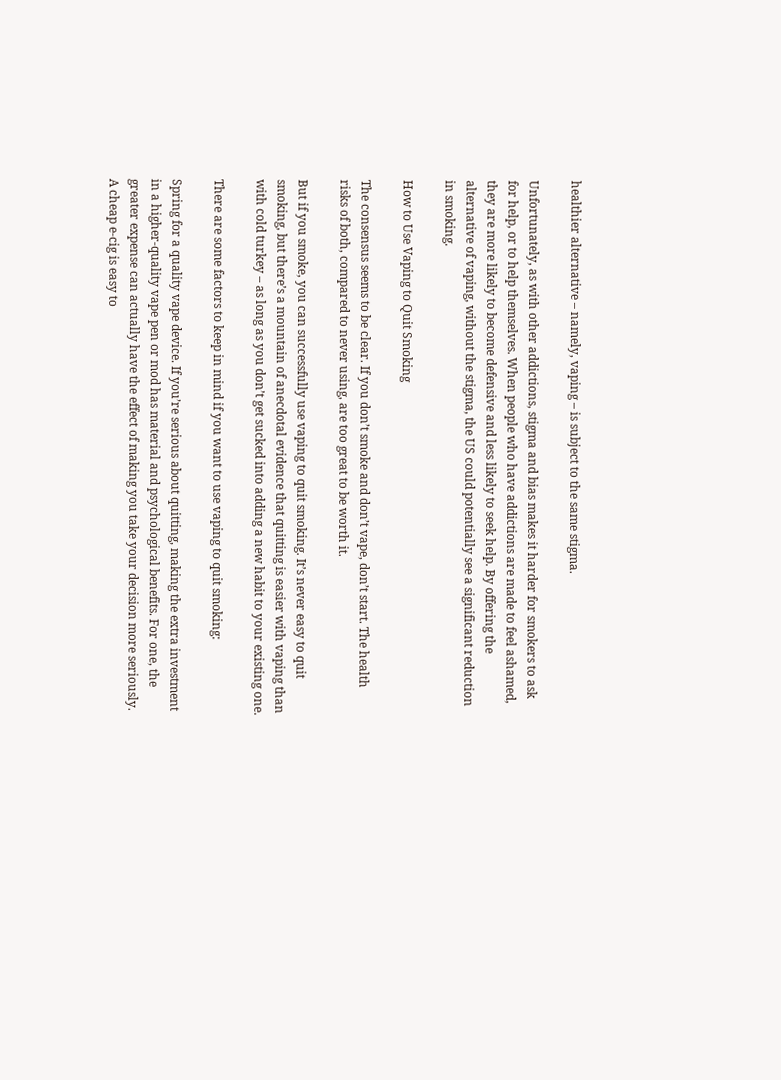healthier alternative – namely, vaping – is subject to the same stigma.

Unfortunately, as with other addictions, stigma and bias makes it harder for smokers to ask for help, or to help themselves. When people who have addictions are made to feel ashamed, they are more likely to become defensive and less likely to seek help. By offering the alternative of vaping, without the stigma, the US could potentially see a significant reduction in smoking.

How to Use Vaping to Quit Smoking

The consensus seems to be clear. If you don’t smoke and don’t vape, don’t start. The health risks of both, compared to never using, are too great to be worth it.

But if you smoke, you can successfully use vaping to quit smoking. It’s never easy to quit smoking, but there’s a mountain of anecdotal evidence that quitting is easier with vaping than with cold turkey – as long as you don’t get sucked into adding a new habit to your existing one.

There are some factors to keep in mind if you want to use vaping to quit smoking:

Spring for a quality vape device. If you’re serious about quitting, making the extra investment in a higher-quality vape pen or mod has material and psychological benefits. For one, the greater expense can actually have the effect of making you take your decision more seriously. A cheap e-cig is easy to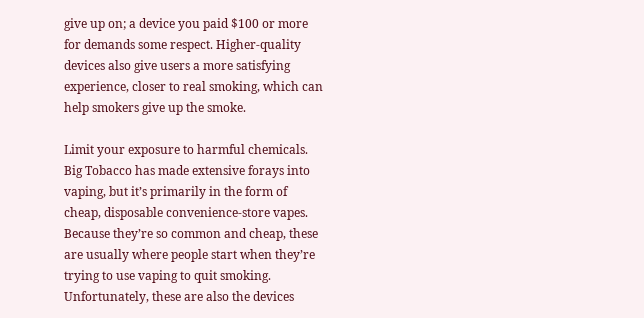give up on; a device you paid $100 or more for demands some respect. Higher-quality devices also give users a more satisfying experience, closer to real smoking, which can help smokers give up the smoke.

Limit your exposure to harmful chemicals. Big Tobacco has made extensive forays into vaping, but it’s primarily in the form of cheap, disposable convenience-store vapes. Because they’re so common and cheap, these are usually where people start when they’re trying to use vaping to quit smoking. Unfortunately, these are also the devices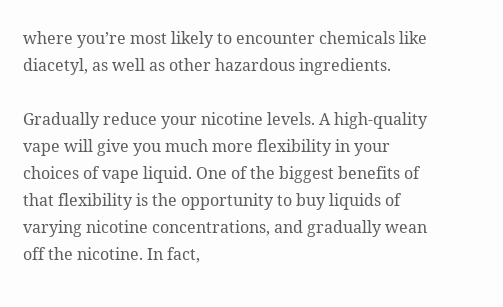where you’re most likely to encounter chemicals like diacetyl, as well as other hazardous ingredients.

Gradually reduce your nicotine levels. A high-quality vape will give you much more flexibility in your choices of vape liquid. One of the biggest benefits of that flexibility is the opportunity to buy liquids of varying nicotine concentrations, and gradually wean off the nicotine. In fact,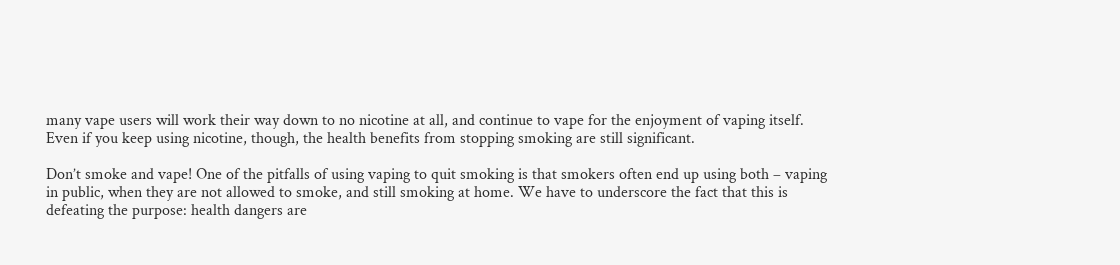many vape users will work their way down to no nicotine at all, and continue to vape for the enjoyment of vaping itself. Even if you keep using nicotine, though, the health benefits from stopping smoking are still significant.

Don’t smoke and vape! One of the pitfalls of using vaping to quit smoking is that smokers often end up using both – vaping in public, when they are not allowed to smoke, and still smoking at home. We have to underscore the fact that this is defeating the purpose: health dangers are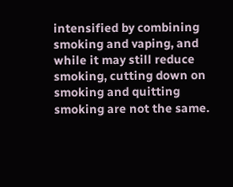intensified by combining smoking and vaping, and while it may still reduce smoking, cutting down on smoking and quitting smoking are not the same.